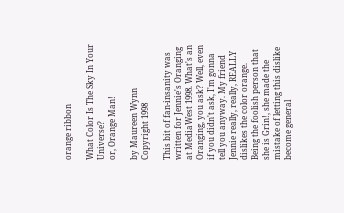orange ribbon

What Color Is The Sky In Your Universe?
or, Orange Man!

by Maureen Wynn
Copyright 1998

This bit of fan-insanity was written for Jennie's Oranging at MediaWest 1998. What's an Oranging, you ask? Well, even if you didn't ask, I'm gonna tell you anyway. My friend Jennie really, really, REALLY dislikes the color orange. Being the foolish person that she is Grin!, she made the mistake of letting this dislike become general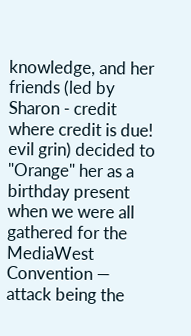knowledge, and her friends (led by Sharon - credit where credit is due! evil grin) decided to "Orange" her as a birthday present when we were all gathered for the MediaWest Convention — attack being the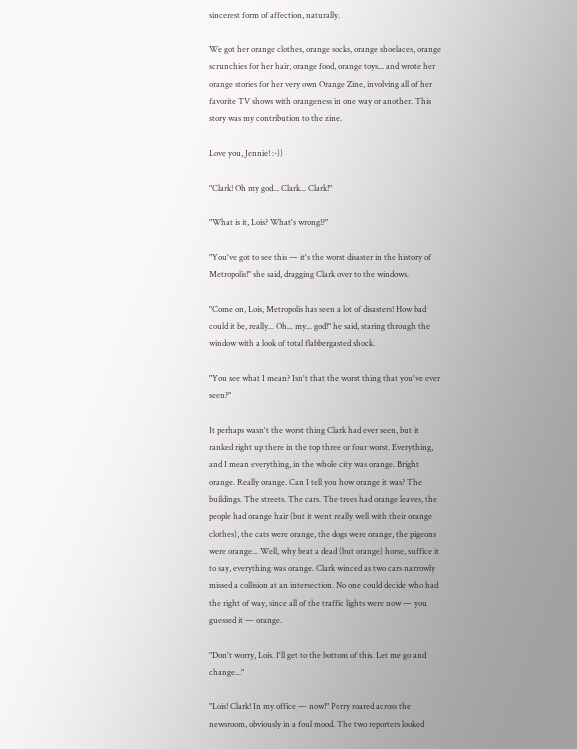sincerest form of affection, naturally.

We got her orange clothes, orange socks, orange shoelaces, orange scrunchies for her hair, orange food, orange toys... and wrote her orange stories for her very own Orange Zine, involving all of her favorite TV shows with orangeness in one way or another. This story was my contribution to the zine.

Love you, Jennie! :-))

"Clark! Oh my god... Clark... Clark!"

"What is it, Lois? What's wrong!?"

"You've got to see this — it's the worst disaster in the history of Metropolis!" she said, dragging Clark over to the windows.

"Come on, Lois, Metropolis has seen a lot of disasters! How bad could it be, really... Oh... my... god!" he said, staring through the window with a look of total flabbergasted shock.

"You see what I mean? Isn't that the worst thing that you've ever seen?"

It perhaps wasn't the worst thing Clark had ever seen, but it ranked right up there in the top three or four worst. Everything, and I mean everything, in the whole city was orange. Bright orange. Really orange. Can I tell you how orange it was? The buildings. The streets. The cars. The trees had orange leaves, the people had orange hair (but it went really well with their orange clothes), the cats were orange, the dogs were orange, the pigeons were orange... Well, why beat a dead (but orange) horse, suffice it to say, everything was orange. Clark winced as two cars narrowly missed a collision at an intersection. No one could decide who had the right of way, since all of the traffic lights were now — you guessed it — orange.

"Don't worry, Lois. I'll get to the bottom of this. Let me go and change..."

"Lois! Clark! In my office — now!" Perry roared across the newsroom, obviously in a foul mood. The two reporters looked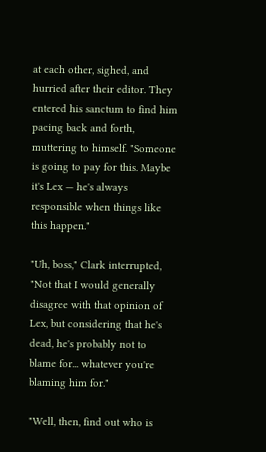at each other, sighed, and hurried after their editor. They entered his sanctum to find him pacing back and forth, muttering to himself. "Someone is going to pay for this. Maybe it's Lex — he's always responsible when things like this happen."

"Uh, boss," Clark interrupted, "Not that I would generally disagree with that opinion of Lex, but considering that he's dead, he's probably not to blame for... whatever you're blaming him for."

"Well, then, find out who is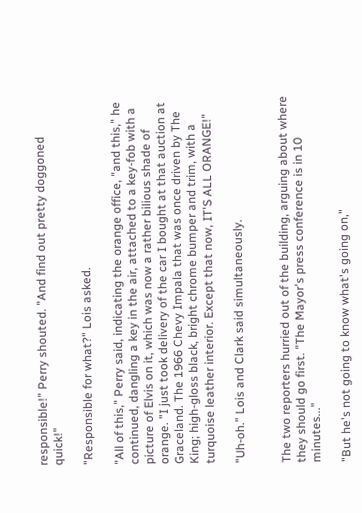responsible!" Perry shouted. "And find out pretty doggoned quick!"

"Responsible for what?" Lois asked.

"All of this," Perry said, indicating the orange office, "and this," he continued, dangling a key in the air, attached to a key-fob with a picture of Elvis on it, which was now a rather bilious shade of orange. "I just took delivery of the car I bought at that auction at Graceland. The 1966 Chevy Impala that was once driven by The King; high-gloss black, bright chrome bumper and trim, with a turquoise leather interior. Except that now, IT'S ALL ORANGE!"

"Uh-oh." Lois and Clark said simultaneously.


The two reporters hurried out of the building, arguing about where they should go first. "The Mayor's press conference is in 10 minutes..."

"But he's not going to know what's going on,"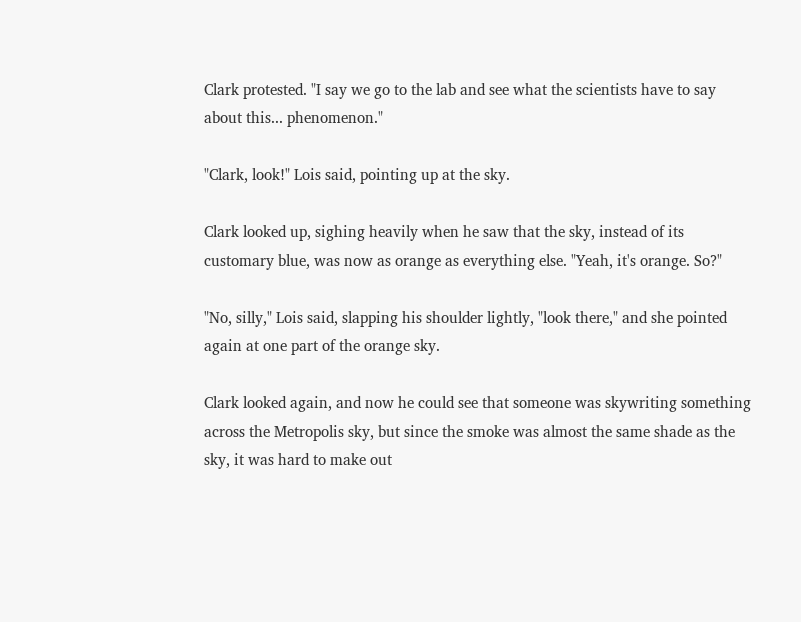Clark protested. "I say we go to the lab and see what the scientists have to say about this... phenomenon."

"Clark, look!" Lois said, pointing up at the sky.

Clark looked up, sighing heavily when he saw that the sky, instead of its customary blue, was now as orange as everything else. "Yeah, it's orange. So?"

"No, silly," Lois said, slapping his shoulder lightly, "look there," and she pointed again at one part of the orange sky.

Clark looked again, and now he could see that someone was skywriting something across the Metropolis sky, but since the smoke was almost the same shade as the sky, it was hard to make out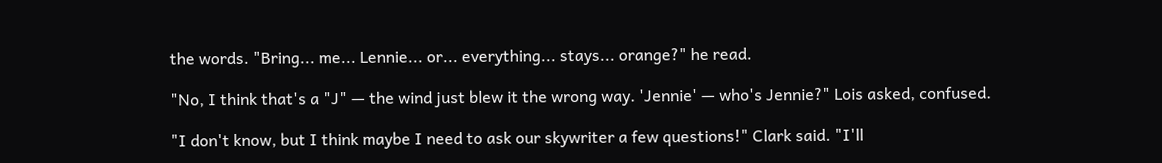the words. "Bring... me... Lennie... or... everything... stays... orange?" he read.

"No, I think that's a "J" — the wind just blew it the wrong way. 'Jennie' — who's Jennie?" Lois asked, confused.

"I don't know, but I think maybe I need to ask our skywriter a few questions!" Clark said. "I'll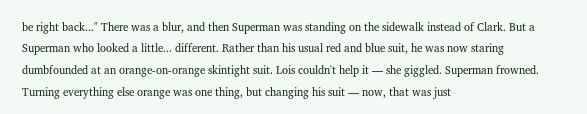be right back..." There was a blur, and then Superman was standing on the sidewalk instead of Clark. But a Superman who looked a little... different. Rather than his usual red and blue suit, he was now staring dumbfounded at an orange-on-orange skintight suit. Lois couldn't help it — she giggled. Superman frowned. Turning everything else orange was one thing, but changing his suit — now, that was just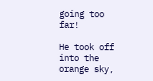going too far!

He took off into the orange sky,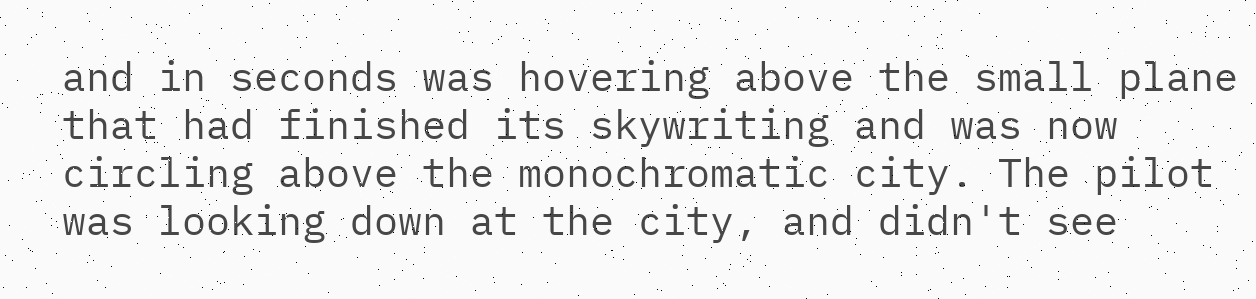and in seconds was hovering above the small plane that had finished its skywriting and was now circling above the monochromatic city. The pilot was looking down at the city, and didn't see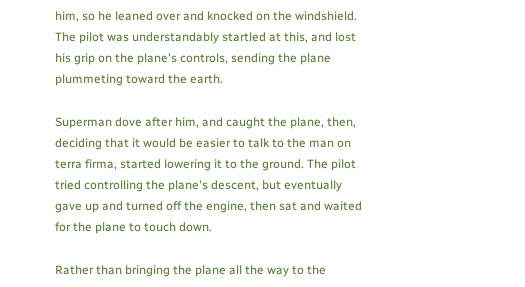him, so he leaned over and knocked on the windshield. The pilot was understandably startled at this, and lost his grip on the plane's controls, sending the plane plummeting toward the earth.

Superman dove after him, and caught the plane, then, deciding that it would be easier to talk to the man on terra firma, started lowering it to the ground. The pilot tried controlling the plane's descent, but eventually gave up and turned off the engine, then sat and waited for the plane to touch down.

Rather than bringing the plane all the way to the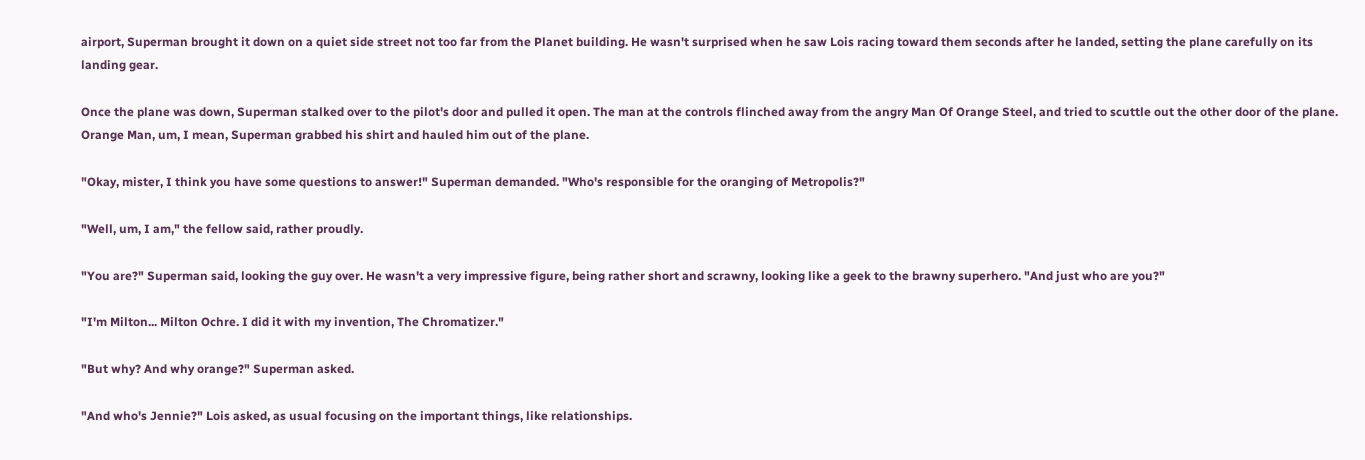airport, Superman brought it down on a quiet side street not too far from the Planet building. He wasn't surprised when he saw Lois racing toward them seconds after he landed, setting the plane carefully on its landing gear.

Once the plane was down, Superman stalked over to the pilot's door and pulled it open. The man at the controls flinched away from the angry Man Of Orange Steel, and tried to scuttle out the other door of the plane. Orange Man, um, I mean, Superman grabbed his shirt and hauled him out of the plane.

"Okay, mister, I think you have some questions to answer!" Superman demanded. "Who's responsible for the oranging of Metropolis?"

"Well, um, I am," the fellow said, rather proudly.

"You are?" Superman said, looking the guy over. He wasn't a very impressive figure, being rather short and scrawny, looking like a geek to the brawny superhero. "And just who are you?"

"I'm Milton... Milton Ochre. I did it with my invention, The Chromatizer."

"But why? And why orange?" Superman asked.

"And who's Jennie?" Lois asked, as usual focusing on the important things, like relationships.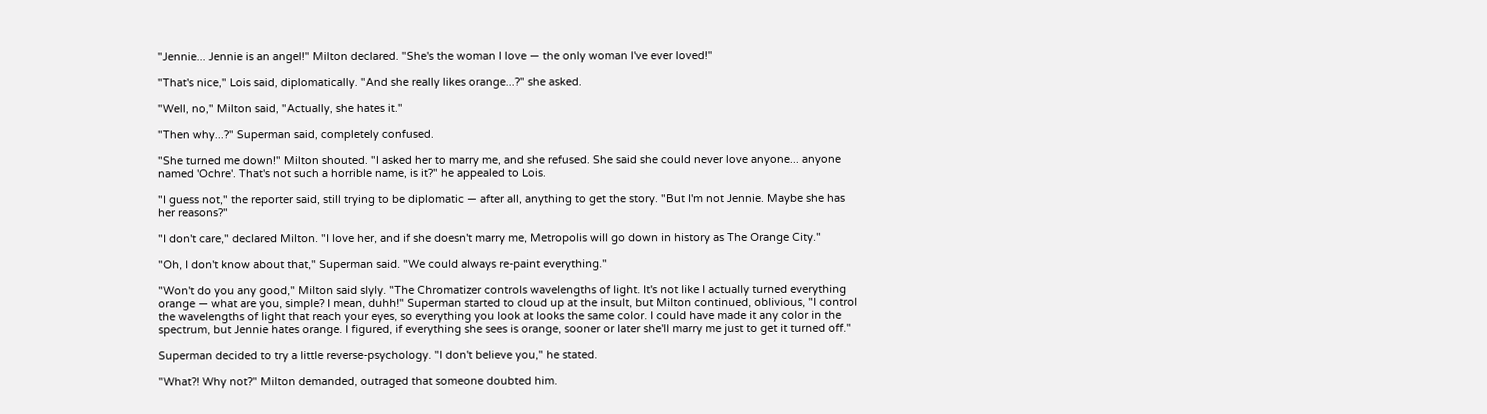"Jennie... Jennie is an angel!" Milton declared. "She's the woman I love — the only woman I've ever loved!"

"That's nice," Lois said, diplomatically. "And she really likes orange...?" she asked.

"Well, no," Milton said, "Actually, she hates it."

"Then why...?" Superman said, completely confused.

"She turned me down!" Milton shouted. "I asked her to marry me, and she refused. She said she could never love anyone... anyone named 'Ochre'. That's not such a horrible name, is it?" he appealed to Lois.

"I guess not," the reporter said, still trying to be diplomatic — after all, anything to get the story. "But I'm not Jennie. Maybe she has her reasons?"

"I don't care," declared Milton. "I love her, and if she doesn't marry me, Metropolis will go down in history as The Orange City."

"Oh, I don't know about that," Superman said. "We could always re-paint everything."

"Won't do you any good," Milton said slyly. "The Chromatizer controls wavelengths of light. It's not like I actually turned everything orange — what are you, simple? I mean, duhh!" Superman started to cloud up at the insult, but Milton continued, oblivious, "I control the wavelengths of light that reach your eyes, so everything you look at looks the same color. I could have made it any color in the spectrum, but Jennie hates orange. I figured, if everything she sees is orange, sooner or later she'll marry me just to get it turned off."

Superman decided to try a little reverse-psychology. "I don't believe you," he stated.

"What?! Why not?" Milton demanded, outraged that someone doubted him.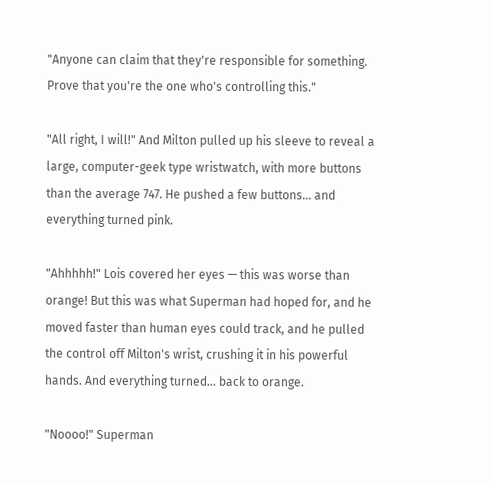"Anyone can claim that they're responsible for something. Prove that you're the one who's controlling this."

"All right, I will!" And Milton pulled up his sleeve to reveal a large, computer-geek type wristwatch, with more buttons than the average 747. He pushed a few buttons... and everything turned pink.

"Ahhhhh!" Lois covered her eyes — this was worse than orange! But this was what Superman had hoped for, and he moved faster than human eyes could track, and he pulled the control off Milton's wrist, crushing it in his powerful hands. And everything turned... back to orange.

"Noooo!" Superman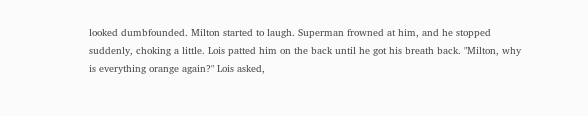looked dumbfounded. Milton started to laugh. Superman frowned at him, and he stopped suddenly, choking a little. Lois patted him on the back until he got his breath back. "Milton, why is everything orange again?" Lois asked,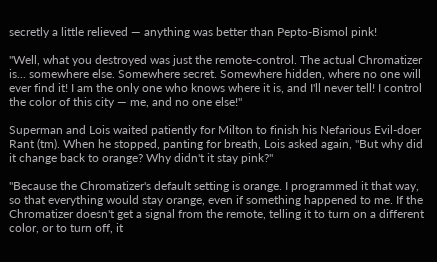secretly a little relieved — anything was better than Pepto-Bismol pink!

"Well, what you destroyed was just the remote-control. The actual Chromatizer is... somewhere else. Somewhere secret. Somewhere hidden, where no one will ever find it! I am the only one who knows where it is, and I'll never tell! I control the color of this city — me, and no one else!"

Superman and Lois waited patiently for Milton to finish his Nefarious Evil-doer Rant (tm). When he stopped, panting for breath, Lois asked again, "But why did it change back to orange? Why didn't it stay pink?"

"Because the Chromatizer's default setting is orange. I programmed it that way, so that everything would stay orange, even if something happened to me. If the Chromatizer doesn't get a signal from the remote, telling it to turn on a different color, or to turn off, it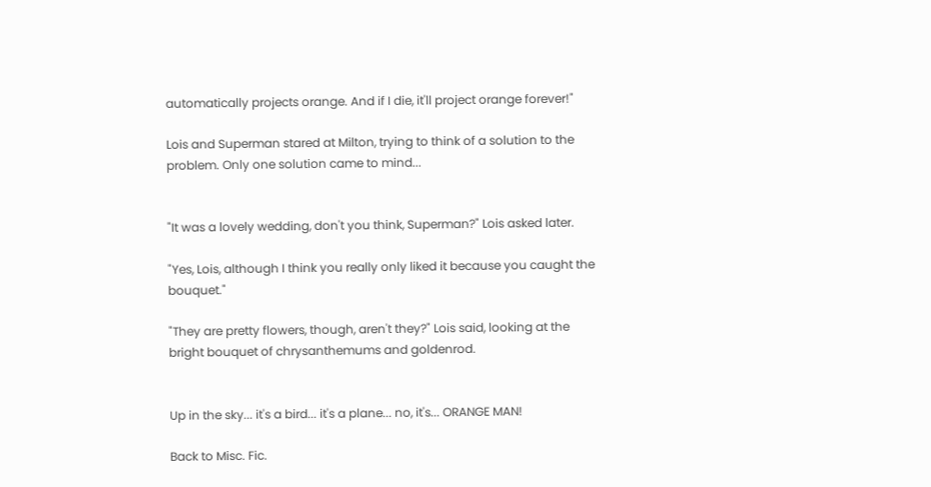automatically projects orange. And if I die, it'll project orange forever!"

Lois and Superman stared at Milton, trying to think of a solution to the problem. Only one solution came to mind...


"It was a lovely wedding, don't you think, Superman?" Lois asked later.

"Yes, Lois, although I think you really only liked it because you caught the bouquet."

"They are pretty flowers, though, aren't they?" Lois said, looking at the bright bouquet of chrysanthemums and goldenrod.


Up in the sky... it's a bird... it's a plane... no, it's... ORANGE MAN!

Back to Misc. Fic.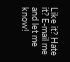Like it? Hate it? E-mail me and let me know!